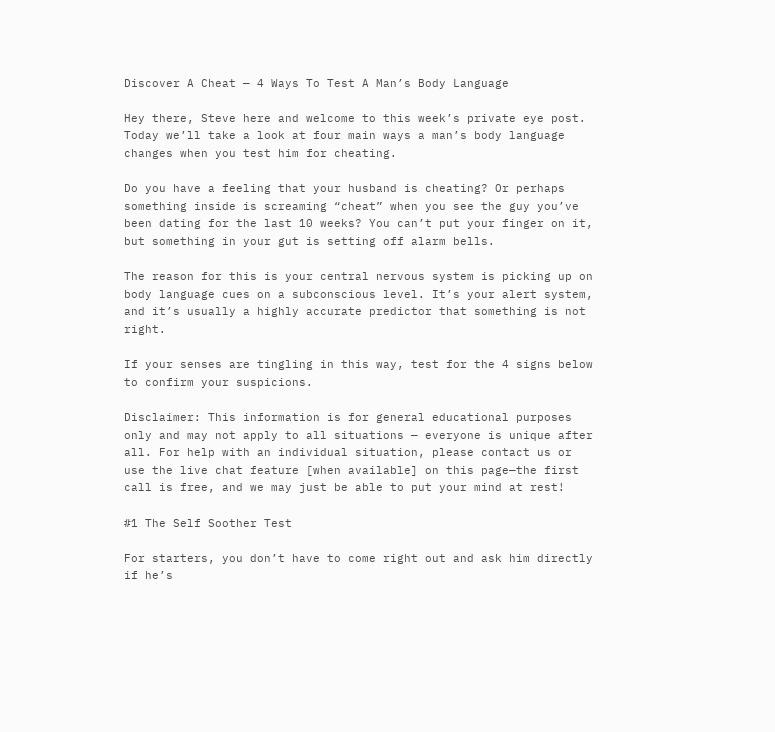Discover A Cheat — 4 Ways To Test A Man’s Body Language

Hey there, Steve here and welcome to this week’s private eye post. Today we’ll take a look at four main ways a man’s body language changes when you test him for cheating.

Do you have a feeling that your husband is cheating? Or perhaps something inside is screaming “cheat” when you see the guy you’ve been dating for the last 10 weeks? You can’t put your finger on it, but something in your gut is setting off alarm bells.

The reason for this is your central nervous system is picking up on body language cues on a subconscious level. It’s your alert system, and it’s usually a highly accurate predictor that something is not right.

If your senses are tingling in this way, test for the 4 signs below to confirm your suspicions.

Disclaimer: This information is for general educational purposes only and may not apply to all situations — everyone is unique after all. For help with an individual situation, please contact us or use the live chat feature [when available] on this page—the first call is free, and we may just be able to put your mind at rest!

#1 The Self Soother Test

For starters, you don’t have to come right out and ask him directly if he’s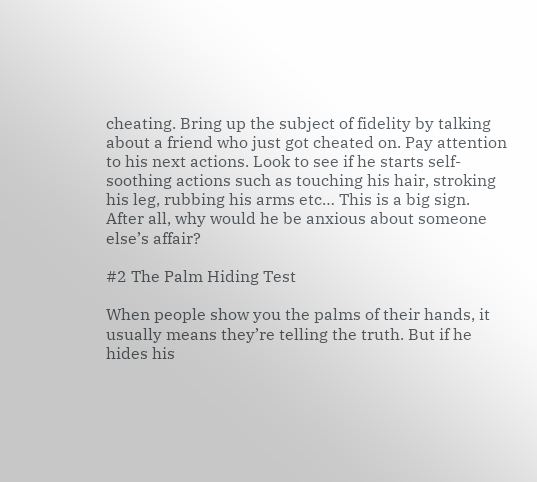cheating. Bring up the subject of fidelity by talking about a friend who just got cheated on. Pay attention to his next actions. Look to see if he starts self-soothing actions such as touching his hair, stroking his leg, rubbing his arms etc… This is a big sign. After all, why would he be anxious about someone else’s affair?

#2 The Palm Hiding Test

When people show you the palms of their hands, it usually means they’re telling the truth. But if he hides his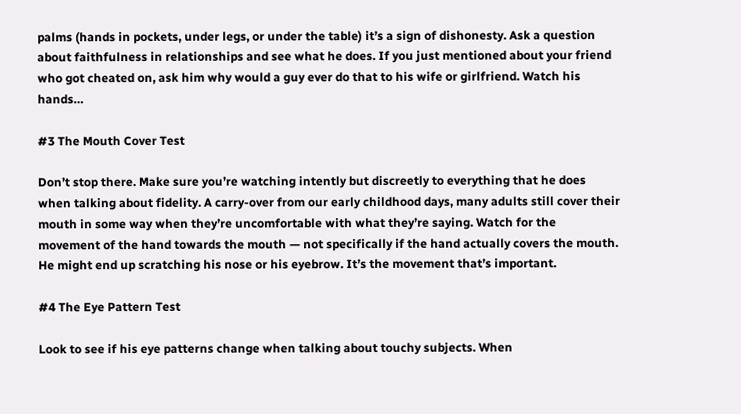palms (hands in pockets, under legs, or under the table) it’s a sign of dishonesty. Ask a question about faithfulness in relationships and see what he does. If you just mentioned about your friend who got cheated on, ask him why would a guy ever do that to his wife or girlfriend. Watch his hands…

#3 The Mouth Cover Test

Don’t stop there. Make sure you’re watching intently but discreetly to everything that he does when talking about fidelity. A carry-over from our early childhood days, many adults still cover their mouth in some way when they’re uncomfortable with what they’re saying. Watch for the movement of the hand towards the mouth — not specifically if the hand actually covers the mouth. He might end up scratching his nose or his eyebrow. It’s the movement that’s important.

#4 The Eye Pattern Test

Look to see if his eye patterns change when talking about touchy subjects. When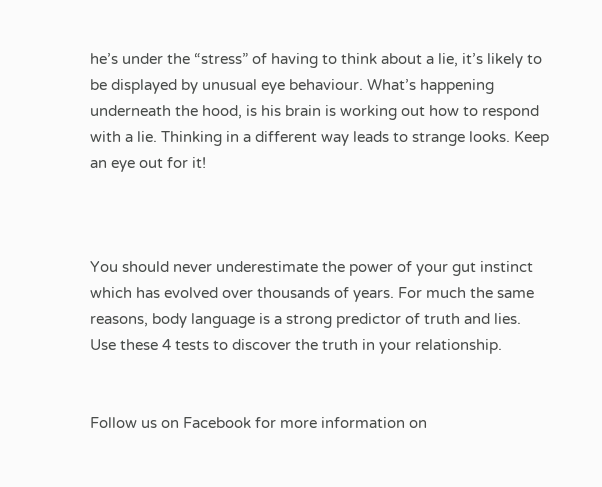he’s under the “stress” of having to think about a lie, it’s likely to be displayed by unusual eye behaviour. What’s happening underneath the hood, is his brain is working out how to respond with a lie. Thinking in a different way leads to strange looks. Keep an eye out for it!



You should never underestimate the power of your gut instinct which has evolved over thousands of years. For much the same reasons, body language is a strong predictor of truth and lies. Use these 4 tests to discover the truth in your relationship.


Follow us on Facebook for more information on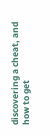discovering a cheat, and how to get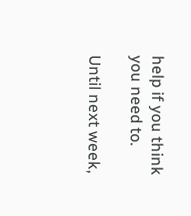help if you think you need to.

Until next week,